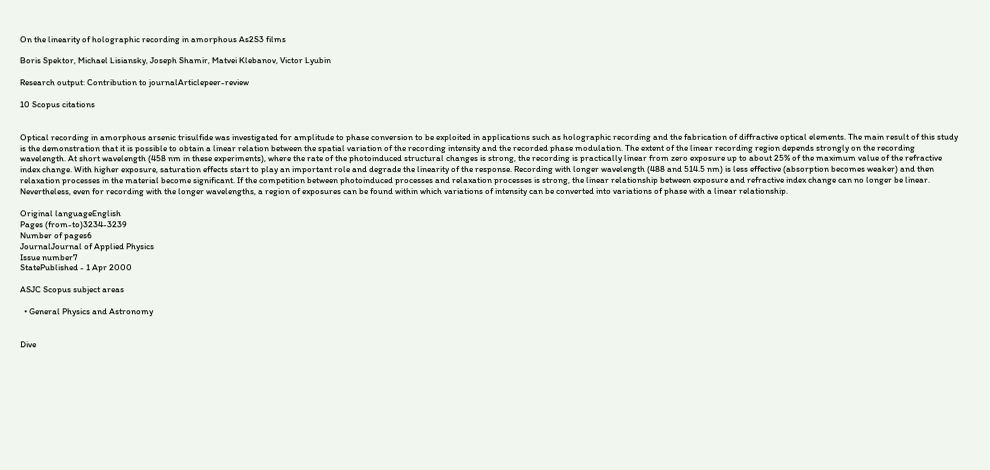On the linearity of holographic recording in amorphous As2S3 films

Boris Spektor, Michael Lisiansky, Joseph Shamir, Matvei Klebanov, Victor Lyubin

Research output: Contribution to journalArticlepeer-review

10 Scopus citations


Optical recording in amorphous arsenic trisulfide was investigated for amplitude to phase conversion to be exploited in applications such as holographic recording and the fabrication of diffractive optical elements. The main result of this study is the demonstration that it is possible to obtain a linear relation between the spatial variation of the recording intensity and the recorded phase modulation. The extent of the linear recording region depends strongly on the recording wavelength. At short wavelength (458 nm in these experiments), where the rate of the photoinduced structural changes is strong, the recording is practically linear from zero exposure up to about 25% of the maximum value of the refractive index change. With higher exposure, saturation effects start to play an important role and degrade the linearity of the response. Recording with longer wavelength (488 and 514.5 nm) is less effective (absorption becomes weaker) and then relaxation processes in the material become significant. If the competition between photoinduced processes and relaxation processes is strong, the linear relationship between exposure and refractive index change can no longer be linear. Nevertheless, even for recording with the longer wavelengths, a region of exposures can be found within which variations of intensity can be converted into variations of phase with a linear relationship.

Original languageEnglish
Pages (from-to)3234-3239
Number of pages6
JournalJournal of Applied Physics
Issue number7
StatePublished - 1 Apr 2000

ASJC Scopus subject areas

  • General Physics and Astronomy


Dive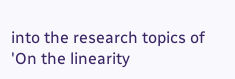into the research topics of 'On the linearity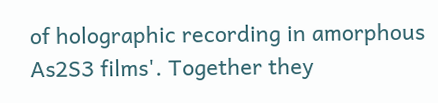of holographic recording in amorphous As2S3 films'. Together they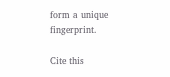form a unique fingerprint.

Cite this